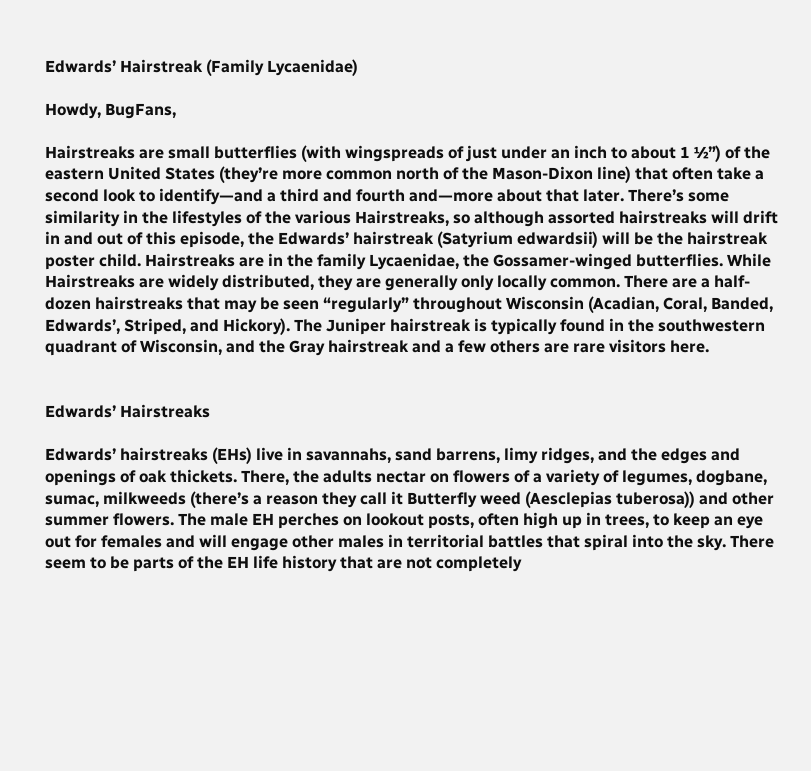Edwards’ Hairstreak (Family Lycaenidae)

Howdy, BugFans,

Hairstreaks are small butterflies (with wingspreads of just under an inch to about 1 ½”) of the eastern United States (they’re more common north of the Mason-Dixon line) that often take a second look to identify—and a third and fourth and—more about that later. There’s some similarity in the lifestyles of the various Hairstreaks, so although assorted hairstreaks will drift in and out of this episode, the Edwards’ hairstreak (Satyrium edwardsii) will be the hairstreak poster child. Hairstreaks are in the family Lycaenidae, the Gossamer-winged butterflies. While Hairstreaks are widely distributed, they are generally only locally common. There are a half-dozen hairstreaks that may be seen “regularly” throughout Wisconsin (Acadian, Coral, Banded, Edwards’, Striped, and Hickory). The Juniper hairstreak is typically found in the southwestern quadrant of Wisconsin, and the Gray hairstreak and a few others are rare visitors here.


Edwards’ Hairstreaks

Edwards’ hairstreaks (EHs) live in savannahs, sand barrens, limy ridges, and the edges and openings of oak thickets. There, the adults nectar on flowers of a variety of legumes, dogbane, sumac, milkweeds (there’s a reason they call it Butterfly weed (Aesclepias tuberosa)) and other summer flowers. The male EH perches on lookout posts, often high up in trees, to keep an eye out for females and will engage other males in territorial battles that spiral into the sky. There seem to be parts of the EH life history that are not completely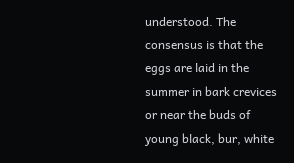understood. The consensus is that the eggs are laid in the summer in bark crevices or near the buds of young black, bur, white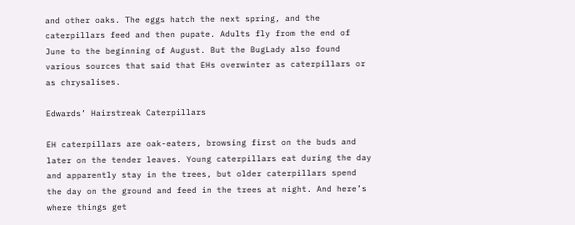and other oaks. The eggs hatch the next spring, and the caterpillars feed and then pupate. Adults fly from the end of June to the beginning of August. But the BugLady also found various sources that said that EHs overwinter as caterpillars or as chrysalises.

Edwards’ Hairstreak Caterpillars

EH caterpillars are oak-eaters, browsing first on the buds and later on the tender leaves. Young caterpillars eat during the day and apparently stay in the trees, but older caterpillars spend the day on the ground and feed in the trees at night. And here’s where things get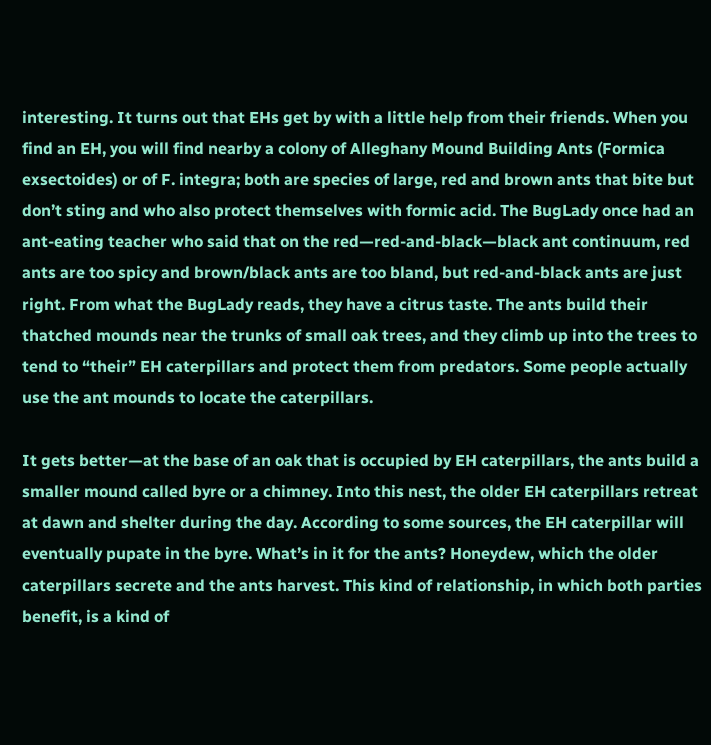interesting. It turns out that EHs get by with a little help from their friends. When you find an EH, you will find nearby a colony of Alleghany Mound Building Ants (Formica exsectoides) or of F. integra; both are species of large, red and brown ants that bite but don’t sting and who also protect themselves with formic acid. The BugLady once had an ant-eating teacher who said that on the red—red-and-black—black ant continuum, red ants are too spicy and brown/black ants are too bland, but red-and-black ants are just right. From what the BugLady reads, they have a citrus taste. The ants build their thatched mounds near the trunks of small oak trees, and they climb up into the trees to tend to “their” EH caterpillars and protect them from predators. Some people actually use the ant mounds to locate the caterpillars.

It gets better—at the base of an oak that is occupied by EH caterpillars, the ants build a smaller mound called byre or a chimney. Into this nest, the older EH caterpillars retreat at dawn and shelter during the day. According to some sources, the EH caterpillar will eventually pupate in the byre. What’s in it for the ants? Honeydew, which the older caterpillars secrete and the ants harvest. This kind of relationship, in which both parties benefit, is a kind of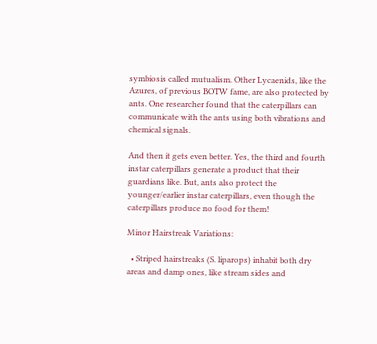symbiosis called mutualism. Other Lycaenids, like the Azures, of previous BOTW fame, are also protected by ants. One researcher found that the caterpillars can communicate with the ants using both vibrations and chemical signals.

And then it gets even better. Yes, the third and fourth instar caterpillars generate a product that their guardians like. But, ants also protect the younger/earlier instar caterpillars, even though the caterpillars produce no food for them!

Minor Hairstreak Variations:

  • Striped hairstreaks (S. liparops) inhabit both dry areas and damp ones, like stream sides and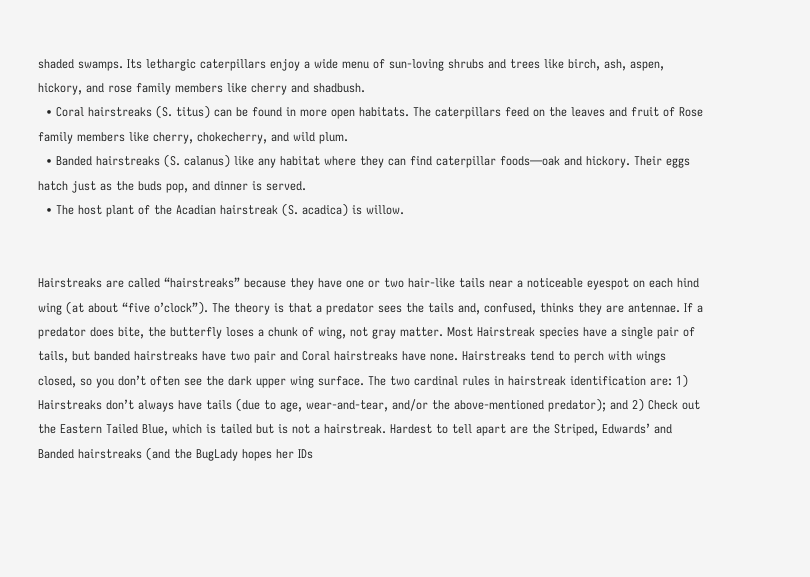shaded swamps. Its lethargic caterpillars enjoy a wide menu of sun-loving shrubs and trees like birch, ash, aspen, hickory, and rose family members like cherry and shadbush.
  • Coral hairstreaks (S. titus) can be found in more open habitats. The caterpillars feed on the leaves and fruit of Rose family members like cherry, chokecherry, and wild plum.
  • Banded hairstreaks (S. calanus) like any habitat where they can find caterpillar foods—oak and hickory. Their eggs hatch just as the buds pop, and dinner is served.
  • The host plant of the Acadian hairstreak (S. acadica) is willow.


Hairstreaks are called “hairstreaks” because they have one or two hair-like tails near a noticeable eyespot on each hind wing (at about “five o’clock”). The theory is that a predator sees the tails and, confused, thinks they are antennae. If a predator does bite, the butterfly loses a chunk of wing, not gray matter. Most Hairstreak species have a single pair of tails, but banded hairstreaks have two pair and Coral hairstreaks have none. Hairstreaks tend to perch with wings closed, so you don’t often see the dark upper wing surface. The two cardinal rules in hairstreak identification are: 1) Hairstreaks don’t always have tails (due to age, wear-and-tear, and/or the above-mentioned predator); and 2) Check out the Eastern Tailed Blue, which is tailed but is not a hairstreak. Hardest to tell apart are the Striped, Edwards’ and Banded hairstreaks (and the BugLady hopes her IDs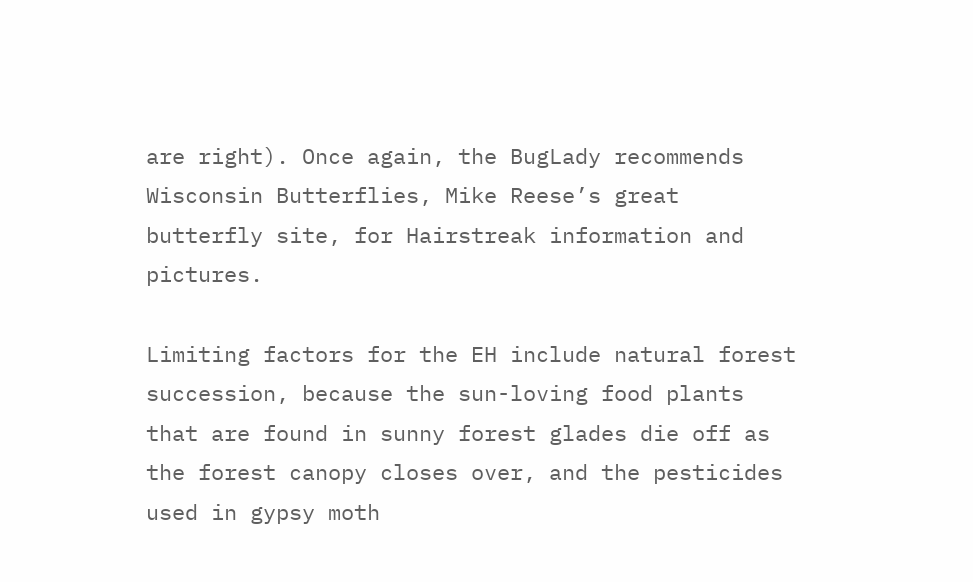are right). Once again, the BugLady recommends Wisconsin Butterflies, Mike Reese’s great butterfly site, for Hairstreak information and pictures.

Limiting factors for the EH include natural forest succession, because the sun-loving food plants that are found in sunny forest glades die off as the forest canopy closes over, and the pesticides used in gypsy moth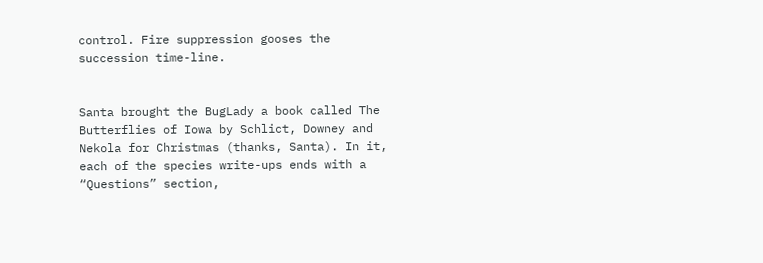control. Fire suppression gooses the succession time-line.


Santa brought the BugLady a book called The Butterflies of Iowa by Schlict, Downey and Nekola for Christmas (thanks, Santa). In it, each of the species write-ups ends with a “Questions” section,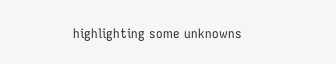highlighting some unknowns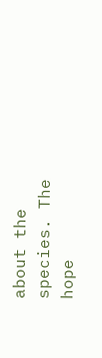about the species. The hope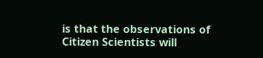is that the observations of Citizen Scientists will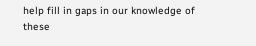help fill in gaps in our knowledge of these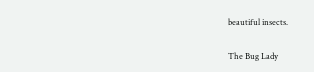beautiful insects.

The Bug Lady